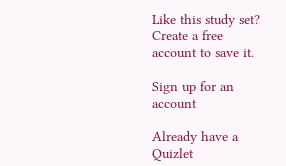Like this study set? Create a free account to save it.

Sign up for an account

Already have a Quizlet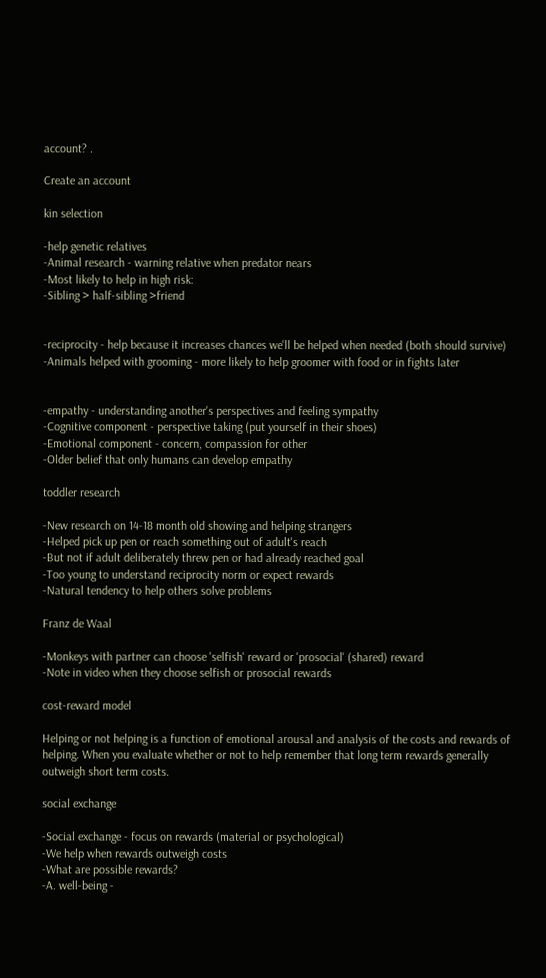account? .

Create an account

kin selection

-help genetic relatives
-Animal research - warning relative when predator nears
-Most likely to help in high risk:
-Sibling > half-sibling >friend


-reciprocity - help because it increases chances we'll be helped when needed (both should survive)
-Animals helped with grooming - more likely to help groomer with food or in fights later


-empathy - understanding another's perspectives and feeling sympathy
-Cognitive component - perspective taking (put yourself in their shoes)
-Emotional component - concern, compassion for other
-Older belief that only humans can develop empathy

toddler research

-New research on 14-18 month old showing and helping strangers
-Helped pick up pen or reach something out of adult's reach
-But not if adult deliberately threw pen or had already reached goal
-Too young to understand reciprocity norm or expect rewards
-Natural tendency to help others solve problems

Franz de Waal

-Monkeys with partner can choose 'selfish' reward or 'prosocial' (shared) reward
-Note in video when they choose selfish or prosocial rewards

cost-reward model

Helping or not helping is a function of emotional arousal and analysis of the costs and rewards of helping. When you evaluate whether or not to help remember that long term rewards generally outweigh short term costs.

social exchange

-Social exchange - focus on rewards (material or psychological)
-We help when rewards outweigh costs
-What are possible rewards?
-A. well-being -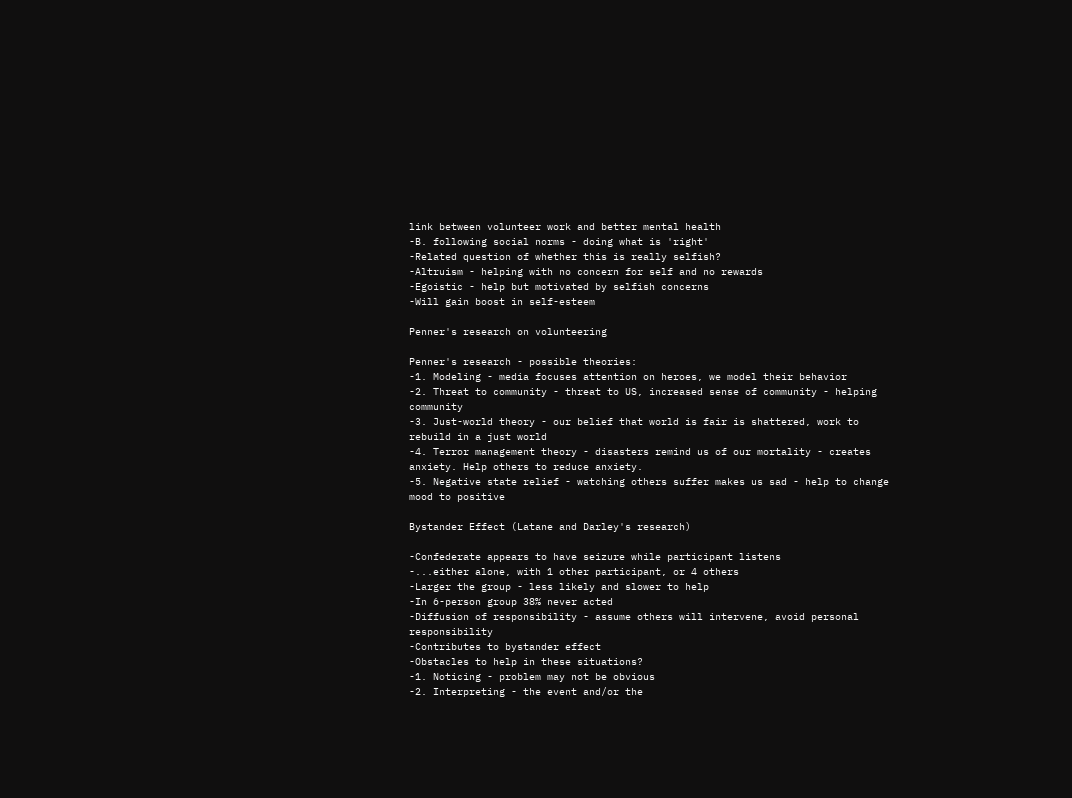link between volunteer work and better mental health
-B. following social norms - doing what is 'right'
-Related question of whether this is really selfish?
-Altruism - helping with no concern for self and no rewards
-Egoistic - help but motivated by selfish concerns
-Will gain boost in self-esteem

Penner's research on volunteering

Penner's research - possible theories:
-1. Modeling - media focuses attention on heroes, we model their behavior
-2. Threat to community - threat to US, increased sense of community - helping community
-3. Just-world theory - our belief that world is fair is shattered, work to rebuild in a just world
-4. Terror management theory - disasters remind us of our mortality - creates anxiety. Help others to reduce anxiety.
-5. Negative state relief - watching others suffer makes us sad - help to change mood to positive

Bystander Effect (Latane and Darley's research)

-Confederate appears to have seizure while participant listens
-...either alone, with 1 other participant, or 4 others
-Larger the group - less likely and slower to help
-In 6-person group 38% never acted
-Diffusion of responsibility - assume others will intervene, avoid personal responsibility
-Contributes to bystander effect
-Obstacles to help in these situations?
-1. Noticing - problem may not be obvious
-2. Interpreting - the event and/or the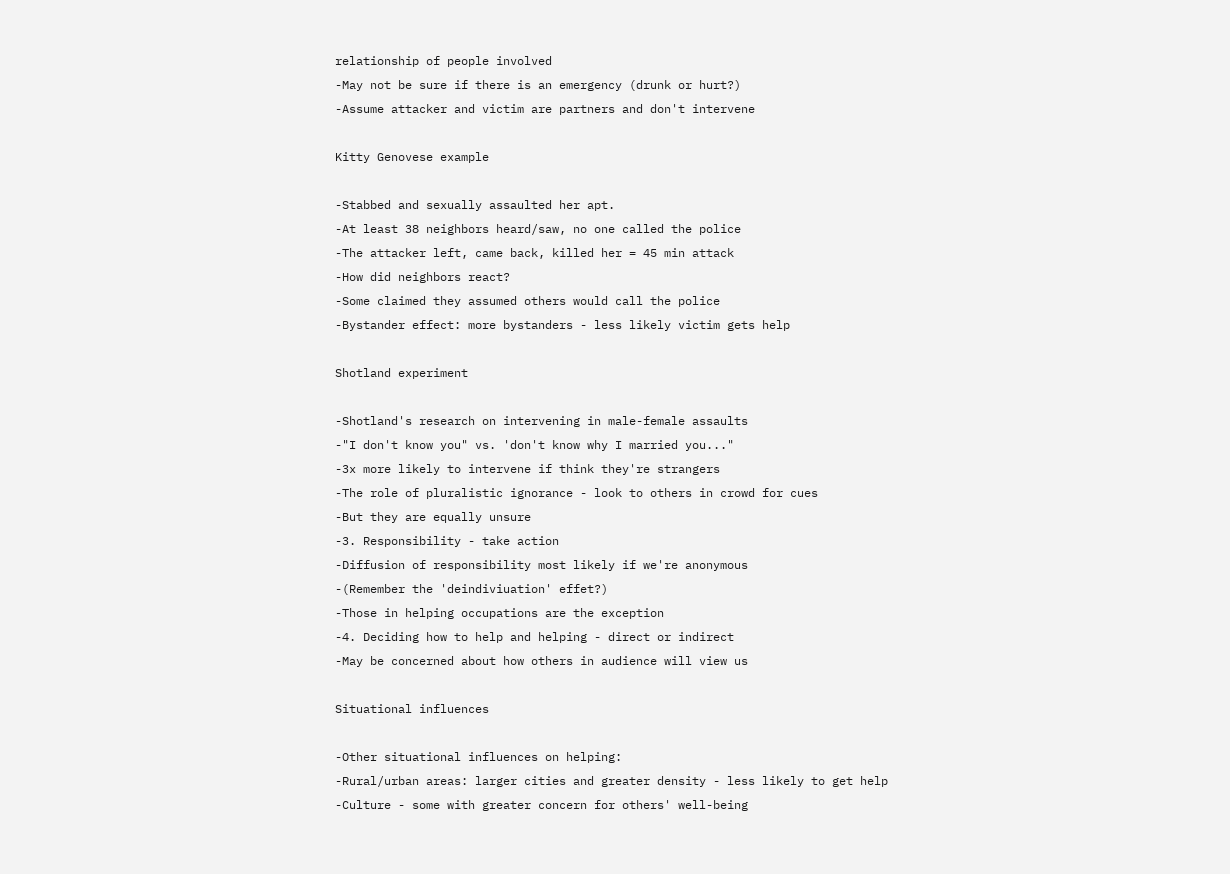relationship of people involved
-May not be sure if there is an emergency (drunk or hurt?)
-Assume attacker and victim are partners and don't intervene

Kitty Genovese example

-Stabbed and sexually assaulted her apt.
-At least 38 neighbors heard/saw, no one called the police
-The attacker left, came back, killed her = 45 min attack
-How did neighbors react?
-Some claimed they assumed others would call the police
-Bystander effect: more bystanders - less likely victim gets help

Shotland experiment

-Shotland's research on intervening in male-female assaults
-"I don't know you" vs. 'don't know why I married you..."
-3x more likely to intervene if think they're strangers
-The role of pluralistic ignorance - look to others in crowd for cues
-But they are equally unsure
-3. Responsibility - take action
-Diffusion of responsibility most likely if we're anonymous
-(Remember the 'deindiviuation' effet?)
-Those in helping occupations are the exception
-4. Deciding how to help and helping - direct or indirect
-May be concerned about how others in audience will view us

Situational influences

-Other situational influences on helping:
-Rural/urban areas: larger cities and greater density - less likely to get help
-Culture - some with greater concern for others' well-being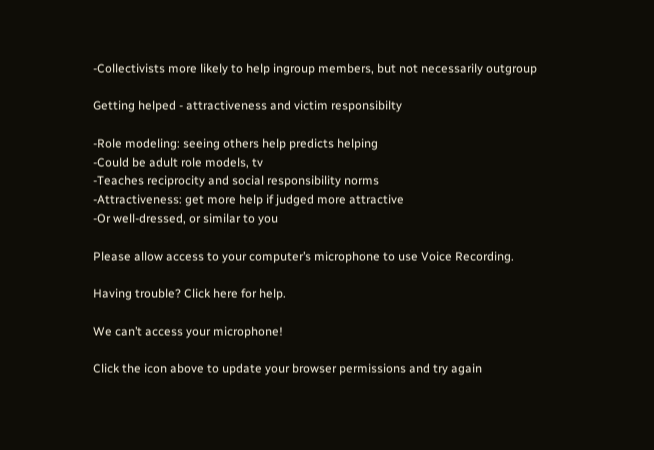-Collectivists more likely to help ingroup members, but not necessarily outgroup

Getting helped - attractiveness and victim responsibilty

-Role modeling: seeing others help predicts helping
-Could be adult role models, tv
-Teaches reciprocity and social responsibility norms
-Attractiveness: get more help if judged more attractive
-Or well-dressed, or similar to you

Please allow access to your computer’s microphone to use Voice Recording.

Having trouble? Click here for help.

We can’t access your microphone!

Click the icon above to update your browser permissions and try again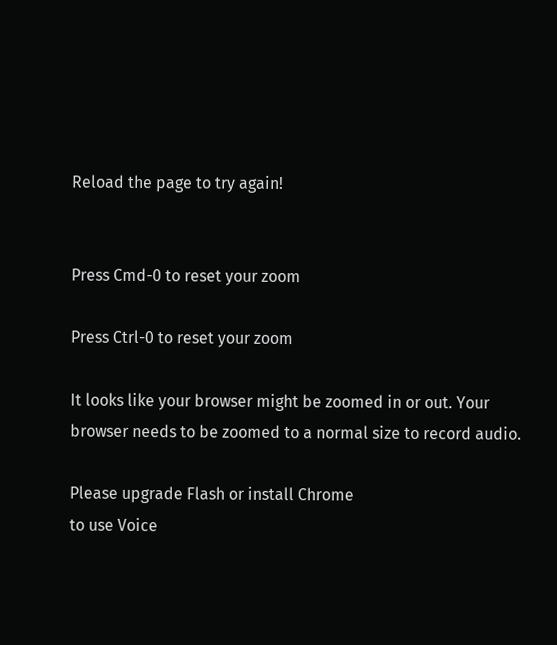Reload the page to try again!


Press Cmd-0 to reset your zoom

Press Ctrl-0 to reset your zoom

It looks like your browser might be zoomed in or out. Your browser needs to be zoomed to a normal size to record audio.

Please upgrade Flash or install Chrome
to use Voice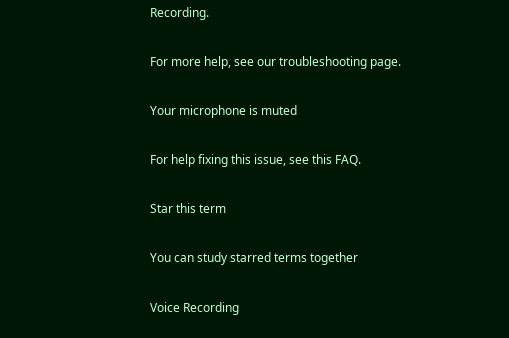Recording.

For more help, see our troubleshooting page.

Your microphone is muted

For help fixing this issue, see this FAQ.

Star this term

You can study starred terms together

Voice Recording